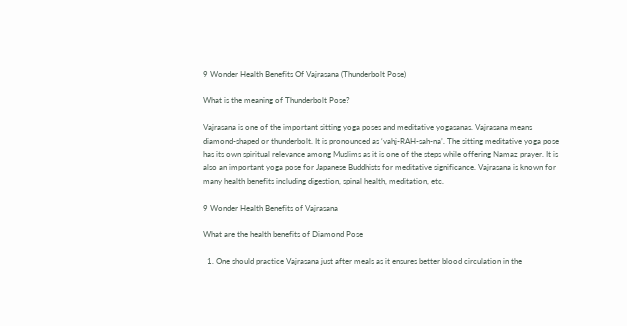9 Wonder Health Benefits Of Vajrasana (Thunderbolt Pose)

What is the meaning of Thunderbolt Pose?

Vajrasana is one of the important sitting yoga poses and meditative yogasanas. Vajrasana means diamond-shaped or thunderbolt. It is pronounced as ‘vahj-RAH-sah-na’. The sitting meditative yoga pose has its own spiritual relevance among Muslims as it is one of the steps while offering Namaz prayer. It is also an important yoga pose for Japanese Buddhists for meditative significance. Vajrasana is known for many health benefits including digestion, spinal health, meditation, etc.

9 Wonder Health Benefits of Vajrasana

What are the health benefits of Diamond Pose

  1. One should practice Vajrasana just after meals as it ensures better blood circulation in the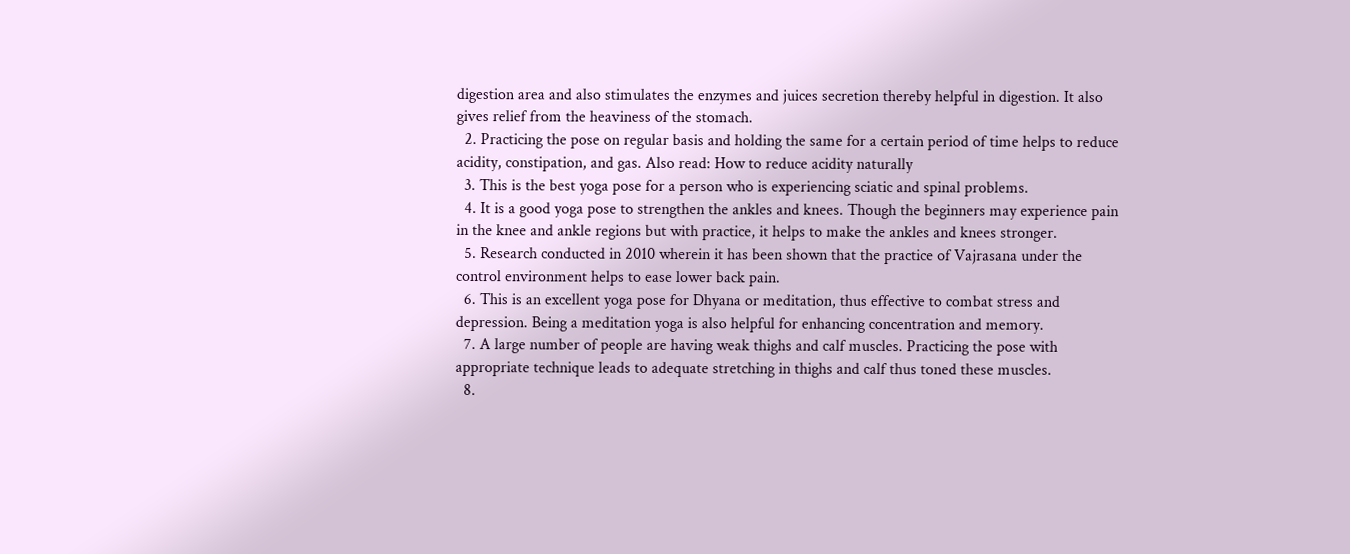digestion area and also stimulates the enzymes and juices secretion thereby helpful in digestion. It also gives relief from the heaviness of the stomach.
  2. Practicing the pose on regular basis and holding the same for a certain period of time helps to reduce acidity, constipation, and gas. Also read: How to reduce acidity naturally
  3. This is the best yoga pose for a person who is experiencing sciatic and spinal problems.
  4. It is a good yoga pose to strengthen the ankles and knees. Though the beginners may experience pain in the knee and ankle regions but with practice, it helps to make the ankles and knees stronger.
  5. Research conducted in 2010 wherein it has been shown that the practice of Vajrasana under the control environment helps to ease lower back pain.
  6. This is an excellent yoga pose for Dhyana or meditation, thus effective to combat stress and depression. Being a meditation yoga is also helpful for enhancing concentration and memory.
  7. A large number of people are having weak thighs and calf muscles. Practicing the pose with appropriate technique leads to adequate stretching in thighs and calf thus toned these muscles.
  8.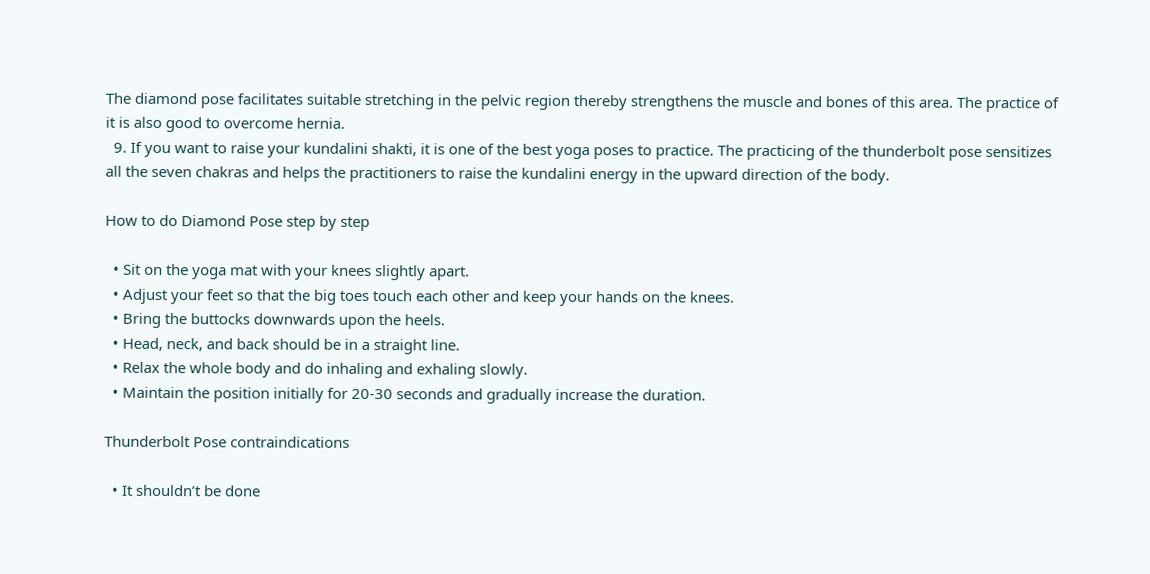The diamond pose facilitates suitable stretching in the pelvic region thereby strengthens the muscle and bones of this area. The practice of it is also good to overcome hernia.
  9. If you want to raise your kundalini shakti, it is one of the best yoga poses to practice. The practicing of the thunderbolt pose sensitizes all the seven chakras and helps the practitioners to raise the kundalini energy in the upward direction of the body.

How to do Diamond Pose step by step

  • Sit on the yoga mat with your knees slightly apart.
  • Adjust your feet so that the big toes touch each other and keep your hands on the knees.
  • Bring the buttocks downwards upon the heels.
  • Head, neck, and back should be in a straight line.
  • Relax the whole body and do inhaling and exhaling slowly.
  • Maintain the position initially for 20-30 seconds and gradually increase the duration.

Thunderbolt Pose contraindications

  • It shouldn’t be done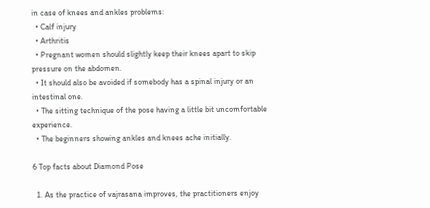in case of knees and ankles problems:
  • Calf injury
  • Arthritis
  • Pregnant women should slightly keep their knees apart to skip pressure on the abdomen.
  • It should also be avoided if somebody has a spinal injury or an intestinal one.
  • The sitting technique of the pose having a little bit uncomfortable experience.
  • The beginners showing ankles and knees ache initially.

6 Top facts about Diamond Pose

  1. As the practice of vajrasana improves, the practitioners enjoy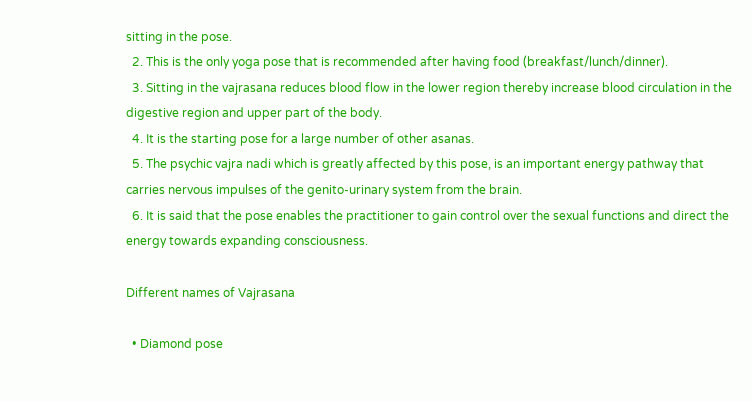sitting in the pose.
  2. This is the only yoga pose that is recommended after having food (breakfast/lunch/dinner).
  3. Sitting in the vajrasana reduces blood flow in the lower region thereby increase blood circulation in the digestive region and upper part of the body.
  4. It is the starting pose for a large number of other asanas.
  5. The psychic vajra nadi which is greatly affected by this pose, is an important energy pathway that carries nervous impulses of the genito-urinary system from the brain.
  6. It is said that the pose enables the practitioner to gain control over the sexual functions and direct the energy towards expanding consciousness.

Different names of Vajrasana

  • Diamond pose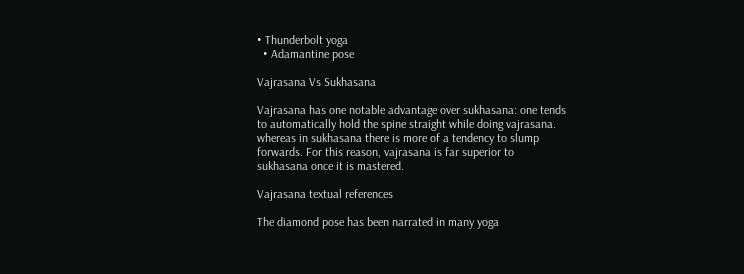• Thunderbolt yoga
  • Adamantine pose

Vajrasana Vs Sukhasana

Vajrasana has one notable advantage over sukhasana: one tends to automatically hold the spine straight while doing vajrasana. whereas in sukhasana there is more of a tendency to slump forwards. For this reason, vajrasana is far superior to sukhasana once it is mastered.

Vajrasana textual references

The diamond pose has been narrated in many yoga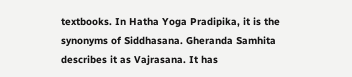textbooks. In Hatha Yoga Pradipika, it is the synonyms of Siddhasana. Gheranda Samhita describes it as Vajrasana. It has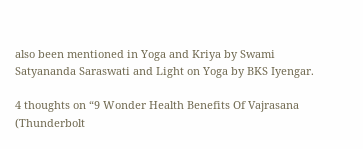also been mentioned in Yoga and Kriya by Swami Satyananda Saraswati and Light on Yoga by BKS Iyengar.

4 thoughts on “9 Wonder Health Benefits Of Vajrasana (Thunderbolt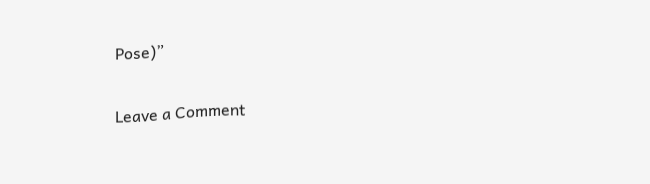Pose)”

Leave a Comment